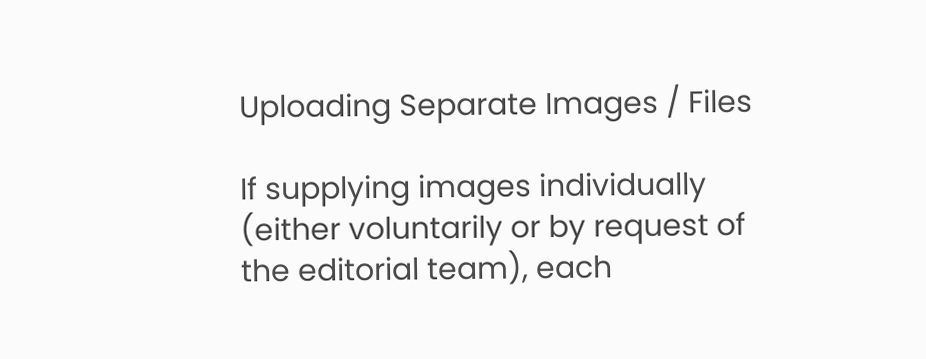Uploading Separate Images / Files

If supplying images individually (either voluntarily or by request of the editorial team), each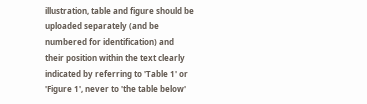illustration, table and figure should be uploaded separately (and be numbered for identification) and their position within the text clearly indicated by referring to 'Table 1' or 'Figure 1', never to 'the table below'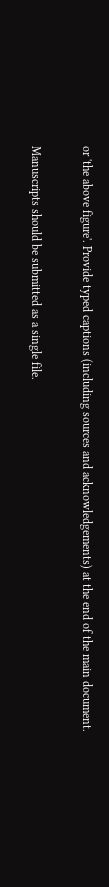or 'the above figure'. Provide typed captions (including sources and acknowledgements) at the end of the main document.

Manuscripts should be submitted as a single file.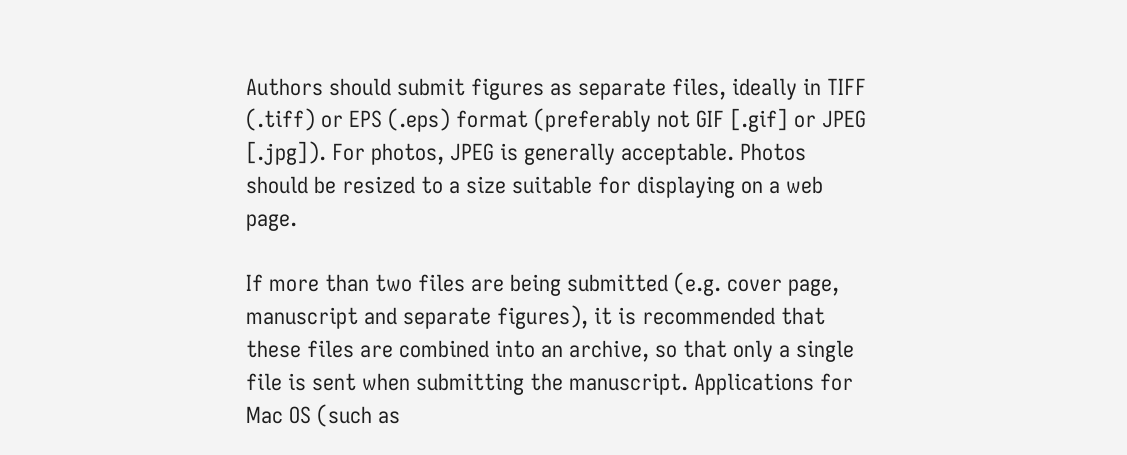Authors should submit figures as separate files, ideally in TIFF (.tiff) or EPS (.eps) format (preferably not GIF [.gif] or JPEG [.jpg]). For photos, JPEG is generally acceptable. Photos should be resized to a size suitable for displaying on a web page.

If more than two files are being submitted (e.g. cover page, manuscript and separate figures), it is recommended that these files are combined into an archive, so that only a single file is sent when submitting the manuscript. Applications for Mac OS (such as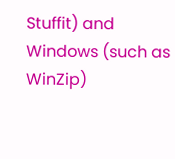Stuffit) and Windows (such as WinZip)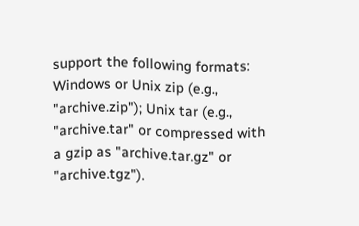support the following formats: Windows or Unix zip (e.g., "archive.zip"); Unix tar (e.g., "archive.tar" or compressed with a gzip as "archive.tar.gz" or "archive.tgz").